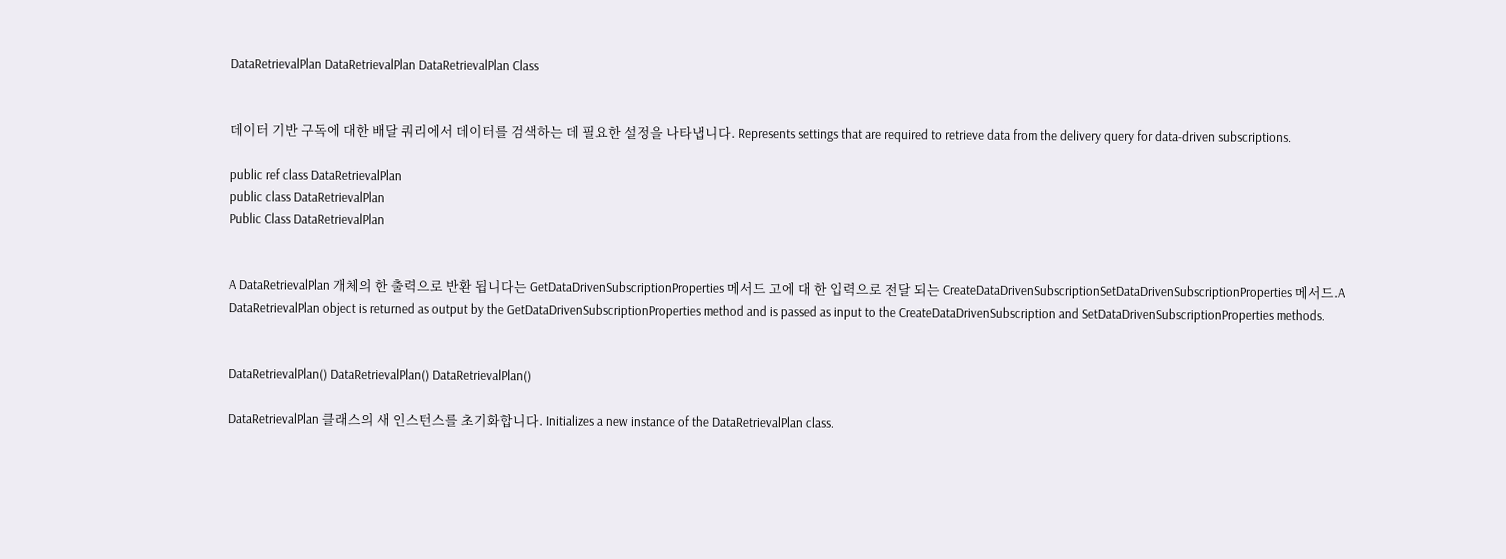DataRetrievalPlan DataRetrievalPlan DataRetrievalPlan Class


데이터 기반 구독에 대한 배달 쿼리에서 데이터를 검색하는 데 필요한 설정을 나타냅니다. Represents settings that are required to retrieve data from the delivery query for data-driven subscriptions.

public ref class DataRetrievalPlan
public class DataRetrievalPlan
Public Class DataRetrievalPlan


A DataRetrievalPlan 개체의 한 출력으로 반환 됩니다는 GetDataDrivenSubscriptionProperties 메서드 고에 대 한 입력으로 전달 되는 CreateDataDrivenSubscriptionSetDataDrivenSubscriptionProperties 메서드.A DataRetrievalPlan object is returned as output by the GetDataDrivenSubscriptionProperties method and is passed as input to the CreateDataDrivenSubscription and SetDataDrivenSubscriptionProperties methods.


DataRetrievalPlan() DataRetrievalPlan() DataRetrievalPlan()

DataRetrievalPlan 클래스의 새 인스턴스를 초기화합니다. Initializes a new instance of the DataRetrievalPlan class.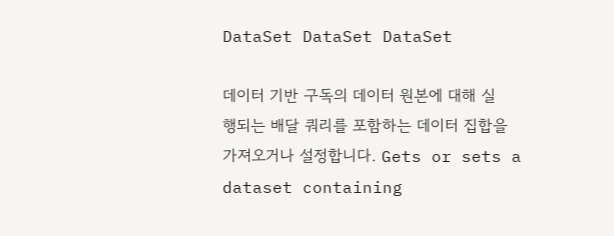DataSet DataSet DataSet

데이터 기반 구독의 데이터 원본에 대해 실행되는 배달 쿼리를 포함하는 데이터 집합을 가져오거나 설정합니다. Gets or sets a dataset containing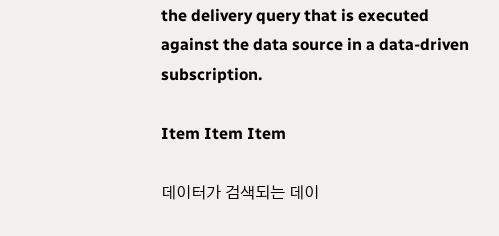the delivery query that is executed against the data source in a data-driven subscription.

Item Item Item

데이터가 검색되는 데이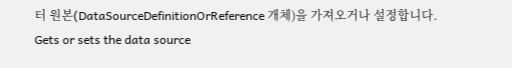터 원본(DataSourceDefinitionOrReference 개체)을 가져오거나 설정합니다. Gets or sets the data source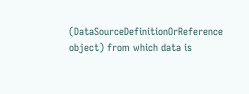(DataSourceDefinitionOrReference object) from which data is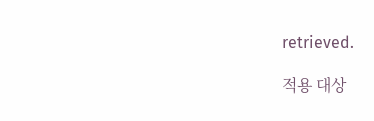retrieved.

적용 대상